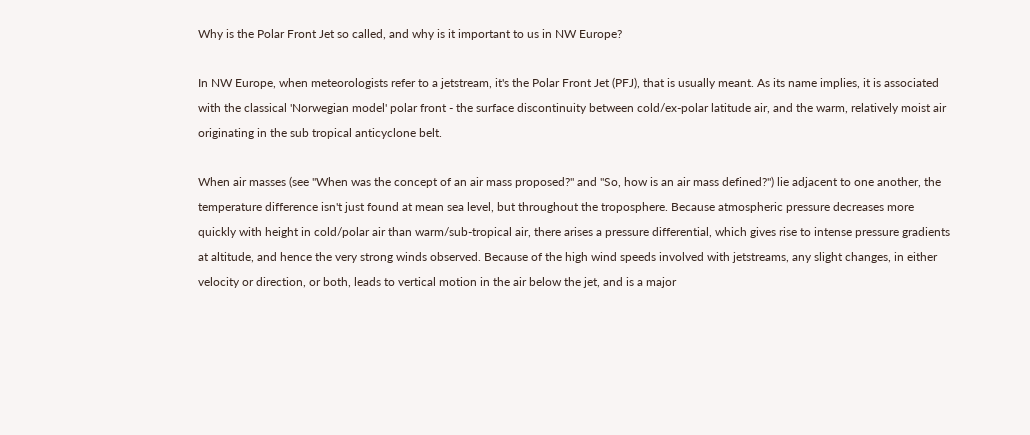Why is the Polar Front Jet so called, and why is it important to us in NW Europe?

In NW Europe, when meteorologists refer to a jetstream, it's the Polar Front Jet (PFJ), that is usually meant. As its name implies, it is associated with the classical 'Norwegian model' polar front - the surface discontinuity between cold/ex-polar latitude air, and the warm, relatively moist air originating in the sub tropical anticyclone belt.

When air masses (see "When was the concept of an air mass proposed?" and "So, how is an air mass defined?") lie adjacent to one another, the temperature difference isn't just found at mean sea level, but throughout the troposphere. Because atmospheric pressure decreases more quickly with height in cold/polar air than warm/sub-tropical air, there arises a pressure differential, which gives rise to intense pressure gradients at altitude, and hence the very strong winds observed. Because of the high wind speeds involved with jetstreams, any slight changes, in either velocity or direction, or both, leads to vertical motion in the air below the jet, and is a major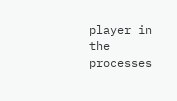player in the processes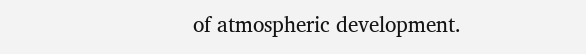of atmospheric development.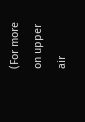(For more on upper air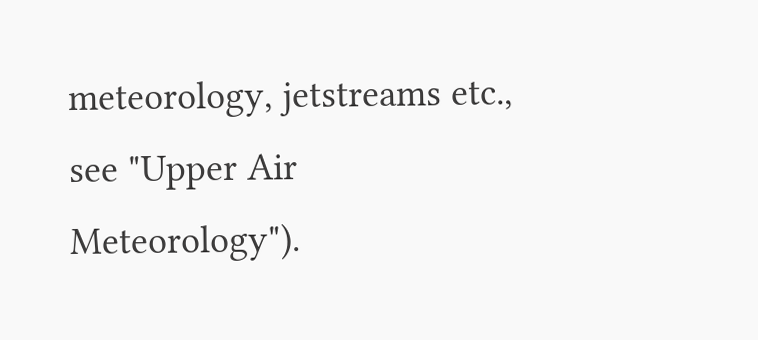meteorology, jetstreams etc., see "Upper Air Meteorology").